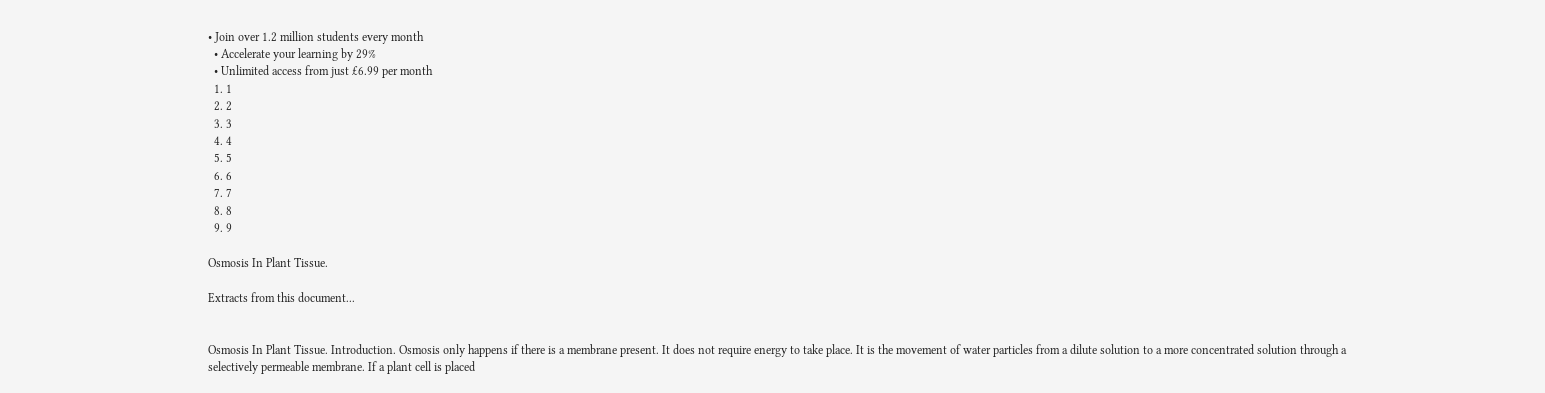• Join over 1.2 million students every month
  • Accelerate your learning by 29%
  • Unlimited access from just £6.99 per month
  1. 1
  2. 2
  3. 3
  4. 4
  5. 5
  6. 6
  7. 7
  8. 8
  9. 9

Osmosis In Plant Tissue.

Extracts from this document...


Osmosis In Plant Tissue. Introduction. Osmosis only happens if there is a membrane present. It does not require energy to take place. It is the movement of water particles from a dilute solution to a more concentrated solution through a selectively permeable membrane. If a plant cell is placed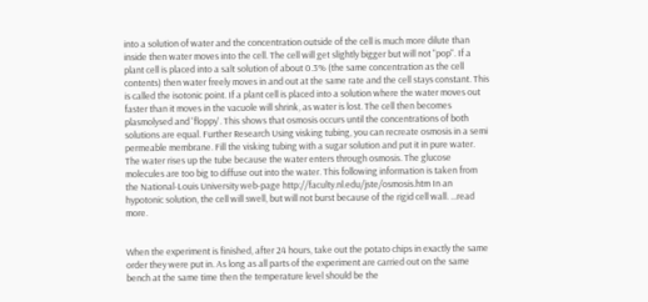into a solution of water and the concentration outside of the cell is much more dilute than inside then water moves into the cell. The cell will get slightly bigger but will not "pop". If a plant cell is placed into a salt solution of about 0.3% (the same concentration as the cell contents) then water freely moves in and out at the same rate and the cell stays constant. This is called the isotonic point. If a plant cell is placed into a solution where the water moves out faster than it moves in the vacuole will shrink, as water is lost. The cell then becomes plasmolysed and 'floppy'. This shows that osmosis occurs until the concentrations of both solutions are equal. Further Research Using visking tubing, you can recreate osmosis in a semi permeable membrane. Fill the visking tubing with a sugar solution and put it in pure water. The water rises up the tube because the water enters through osmosis. The glucose molecules are too big to diffuse out into the water. This following information is taken from the National-Louis University web-page http://faculty.nl.edu/jste/osmosis.htm In an hypotonic solution, the cell will swell, but will not burst because of the rigid cell wall. ...read more.


When the experiment is finished, after 24 hours, take out the potato chips in exactly the same order they were put in. As long as all parts of the experiment are carried out on the same bench at the same time then the temperature level should be the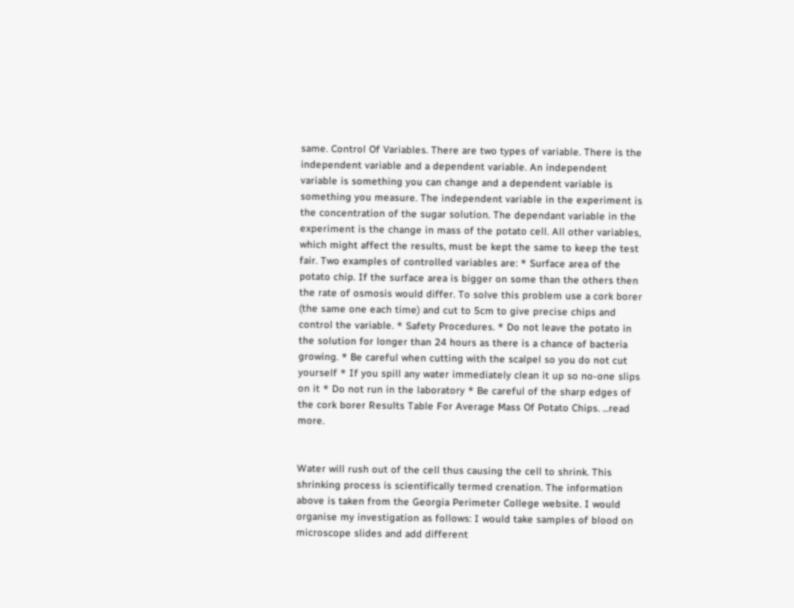same. Control Of Variables. There are two types of variable. There is the independent variable and a dependent variable. An independent variable is something you can change and a dependent variable is something you measure. The independent variable in the experiment is the concentration of the sugar solution. The dependant variable in the experiment is the change in mass of the potato cell. All other variables, which might affect the results, must be kept the same to keep the test fair. Two examples of controlled variables are: * Surface area of the potato chip. If the surface area is bigger on some than the others then the rate of osmosis would differ. To solve this problem use a cork borer (the same one each time) and cut to 5cm to give precise chips and control the variable. * Safety Procedures. * Do not leave the potato in the solution for longer than 24 hours as there is a chance of bacteria growing. * Be careful when cutting with the scalpel so you do not cut yourself * If you spill any water immediately clean it up so no-one slips on it * Do not run in the laboratory * Be careful of the sharp edges of the cork borer Results Table For Average Mass Of Potato Chips. ...read more.


Water will rush out of the cell thus causing the cell to shrink. This shrinking process is scientifically termed crenation. The information above is taken from the Georgia Perimeter College website. I would organise my investigation as follows: I would take samples of blood on microscope slides and add different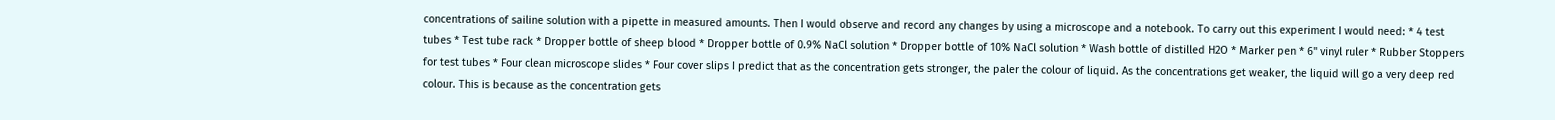concentrations of sailine solution with a pipette in measured amounts. Then I would observe and record any changes by using a microscope and a notebook. To carry out this experiment I would need: * 4 test tubes * Test tube rack * Dropper bottle of sheep blood * Dropper bottle of 0.9% NaCl solution * Dropper bottle of 10% NaCl solution * Wash bottle of distilled H2O * Marker pen * 6" vinyl ruler * Rubber Stoppers for test tubes * Four clean microscope slides * Four cover slips I predict that as the concentration gets stronger, the paler the colour of liquid. As the concentrations get weaker, the liquid will go a very deep red colour. This is because as the concentration gets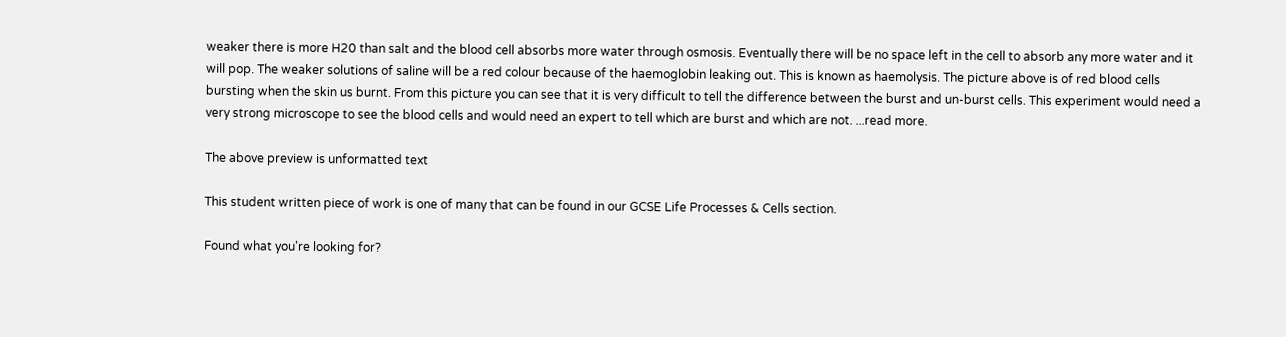weaker there is more H20 than salt and the blood cell absorbs more water through osmosis. Eventually there will be no space left in the cell to absorb any more water and it will pop. The weaker solutions of saline will be a red colour because of the haemoglobin leaking out. This is known as haemolysis. The picture above is of red blood cells bursting when the skin us burnt. From this picture you can see that it is very difficult to tell the difference between the burst and un-burst cells. This experiment would need a very strong microscope to see the blood cells and would need an expert to tell which are burst and which are not. ...read more.

The above preview is unformatted text

This student written piece of work is one of many that can be found in our GCSE Life Processes & Cells section.

Found what you're looking for?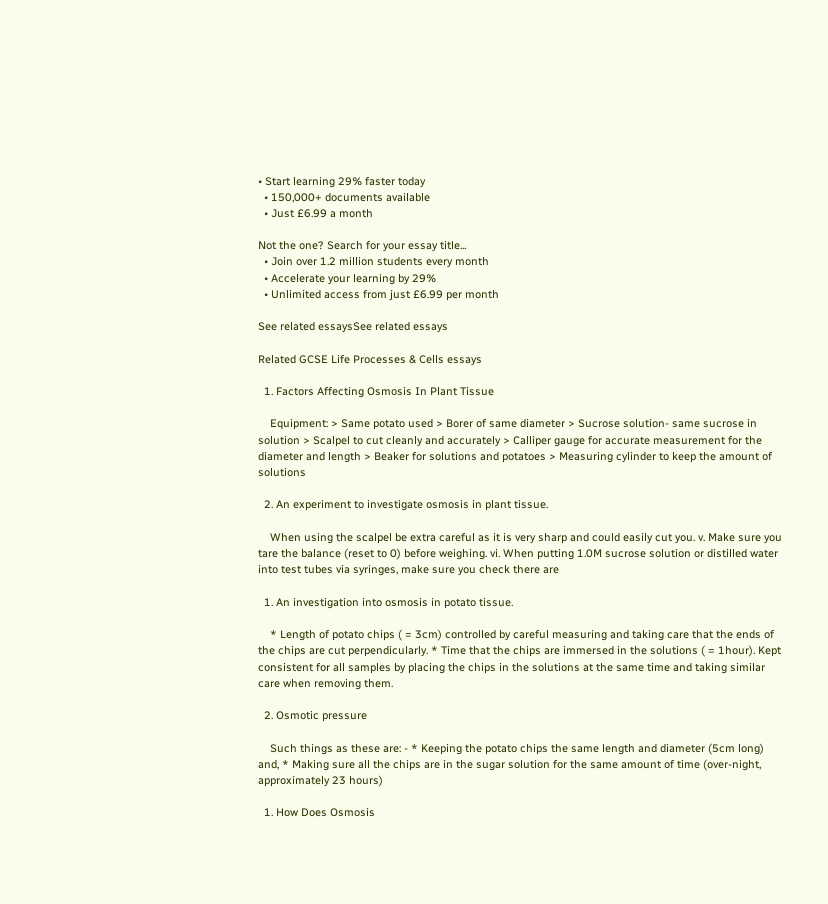• Start learning 29% faster today
  • 150,000+ documents available
  • Just £6.99 a month

Not the one? Search for your essay title...
  • Join over 1.2 million students every month
  • Accelerate your learning by 29%
  • Unlimited access from just £6.99 per month

See related essaysSee related essays

Related GCSE Life Processes & Cells essays

  1. Factors Affecting Osmosis In Plant Tissue

    Equipment: > Same potato used > Borer of same diameter > Sucrose solution- same sucrose in solution > Scalpel to cut cleanly and accurately > Calliper gauge for accurate measurement for the diameter and length > Beaker for solutions and potatoes > Measuring cylinder to keep the amount of solutions

  2. An experiment to investigate osmosis in plant tissue.

    When using the scalpel be extra careful as it is very sharp and could easily cut you. v. Make sure you tare the balance (reset to 0) before weighing. vi. When putting 1.0M sucrose solution or distilled water into test tubes via syringes, make sure you check there are

  1. An investigation into osmosis in potato tissue.

    * Length of potato chips ( = 3cm) controlled by careful measuring and taking care that the ends of the chips are cut perpendicularly. * Time that the chips are immersed in the solutions ( = 1hour). Kept consistent for all samples by placing the chips in the solutions at the same time and taking similar care when removing them.

  2. Osmotic pressure

    Such things as these are: - * Keeping the potato chips the same length and diameter (5cm long) and, * Making sure all the chips are in the sugar solution for the same amount of time (over-night, approximately 23 hours)

  1. How Does Osmosis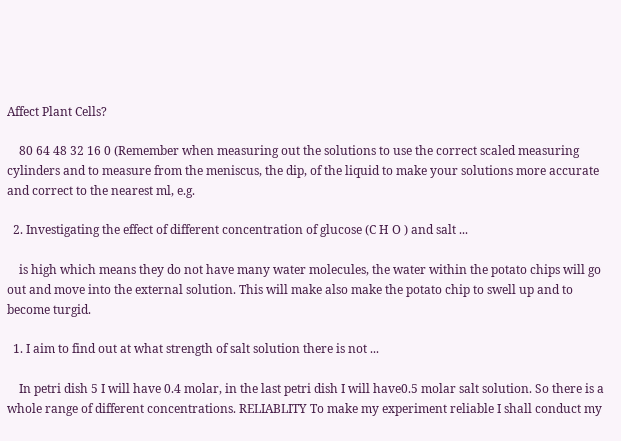Affect Plant Cells?

    80 64 48 32 16 0 (Remember when measuring out the solutions to use the correct scaled measuring cylinders and to measure from the meniscus, the dip, of the liquid to make your solutions more accurate and correct to the nearest ml, e.g.

  2. Investigating the effect of different concentration of glucose (C H O ) and salt ...

    is high which means they do not have many water molecules, the water within the potato chips will go out and move into the external solution. This will make also make the potato chip to swell up and to become turgid.

  1. I aim to find out at what strength of salt solution there is not ...

    In petri dish 5 I will have 0.4 molar, in the last petri dish I will have0.5 molar salt solution. So there is a whole range of different concentrations. RELIABLITY To make my experiment reliable I shall conduct my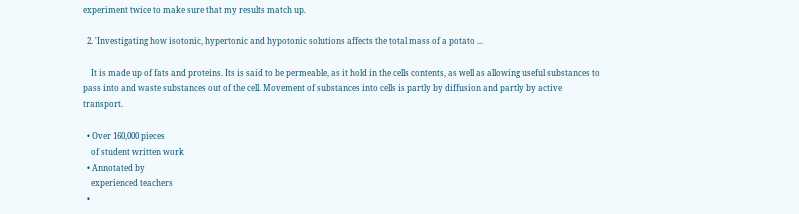experiment twice to make sure that my results match up.

  2. 'Investigating how isotonic, hypertonic and hypotonic solutions affects the total mass of a potato ...

    It is made up of fats and proteins. Its is said to be permeable, as it hold in the cells contents, as well as allowing useful substances to pass into and waste substances out of the cell. Movement of substances into cells is partly by diffusion and partly by active transport.

  • Over 160,000 pieces
    of student written work
  • Annotated by
    experienced teachers
  •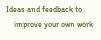Ideas and feedback to
    improve your own work